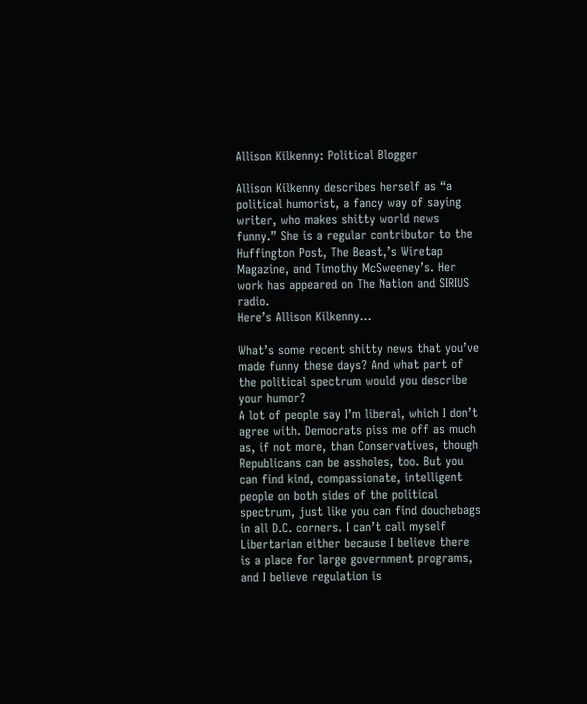Allison Kilkenny: Political Blogger

Allison Kilkenny describes herself as “a political humorist, a fancy way of saying writer, who makes shitty world news funny.” She is a regular contributor to the Huffington Post, The Beast,’s Wiretap Magazine, and Timothy McSweeney’s. Her work has appeared on The Nation and SIRIUS radio.
Here’s Allison Kilkenny…

What’s some recent shitty news that you’ve made funny these days? And what part of the political spectrum would you describe your humor?
A lot of people say I’m liberal, which I don’t agree with. Democrats piss me off as much as, if not more, than Conservatives, though Republicans can be assholes, too. But you can find kind, compassionate, intelligent people on both sides of the political spectrum, just like you can find douchebags in all D.C. corners. I can’t call myself Libertarian either because I believe there is a place for large government programs, and I believe regulation is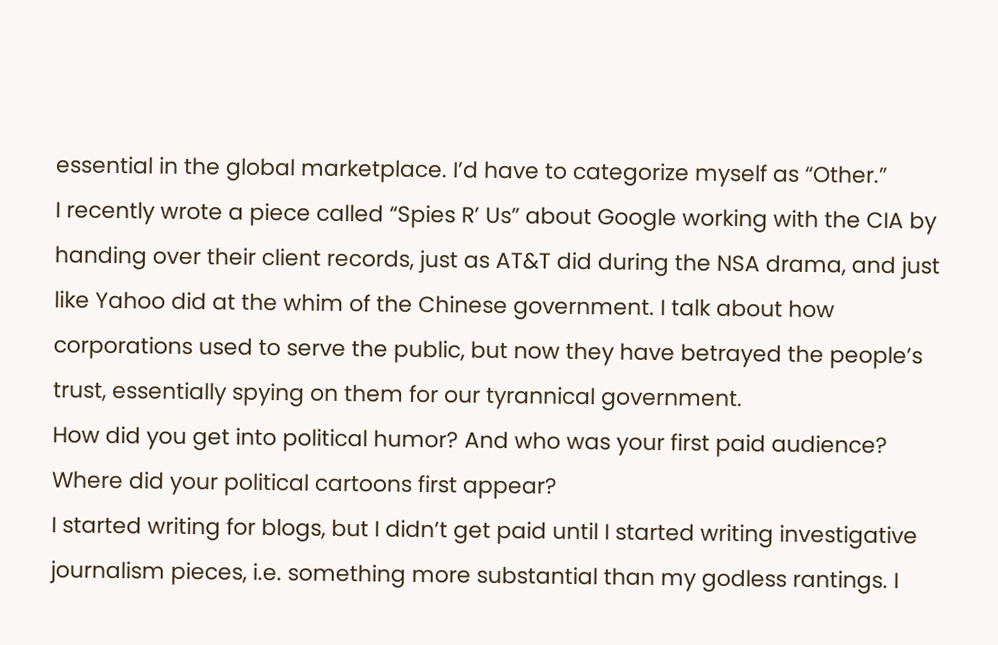essential in the global marketplace. I’d have to categorize myself as “Other.”
I recently wrote a piece called “Spies R’ Us” about Google working with the CIA by handing over their client records, just as AT&T did during the NSA drama, and just like Yahoo did at the whim of the Chinese government. I talk about how corporations used to serve the public, but now they have betrayed the people’s trust, essentially spying on them for our tyrannical government.
How did you get into political humor? And who was your first paid audience? Where did your political cartoons first appear?
I started writing for blogs, but I didn’t get paid until I started writing investigative journalism pieces, i.e. something more substantial than my godless rantings. I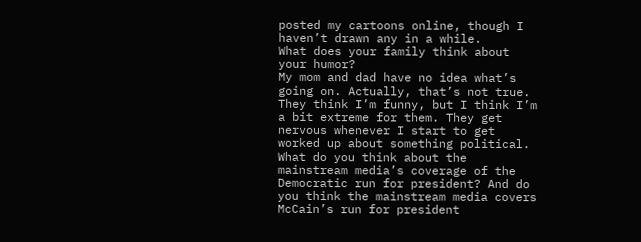posted my cartoons online, though I haven’t drawn any in a while.
What does your family think about your humor?
My mom and dad have no idea what’s going on. Actually, that’s not true. They think I’m funny, but I think I’m a bit extreme for them. They get nervous whenever I start to get worked up about something political.
What do you think about the mainstream media’s coverage of the Democratic run for president? And do you think the mainstream media covers McCain’s run for president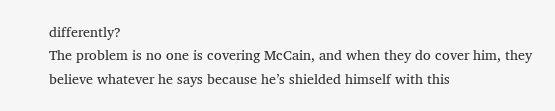differently?
The problem is no one is covering McCain, and when they do cover him, they believe whatever he says because he’s shielded himself with this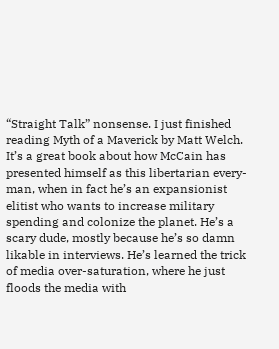“Straight Talk” nonsense. I just finished reading Myth of a Maverick by Matt Welch. It’s a great book about how McCain has presented himself as this libertarian every-man, when in fact he’s an expansionist elitist who wants to increase military spending and colonize the planet. He’s a scary dude, mostly because he’s so damn likable in interviews. He’s learned the trick of media over-saturation, where he just floods the media with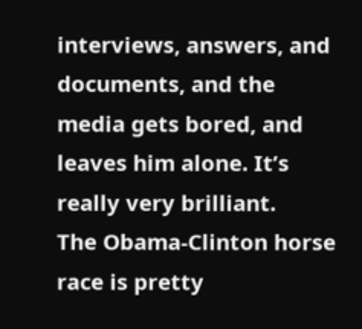interviews, answers, and documents, and the media gets bored, and leaves him alone. It’s really very brilliant.
The Obama-Clinton horse race is pretty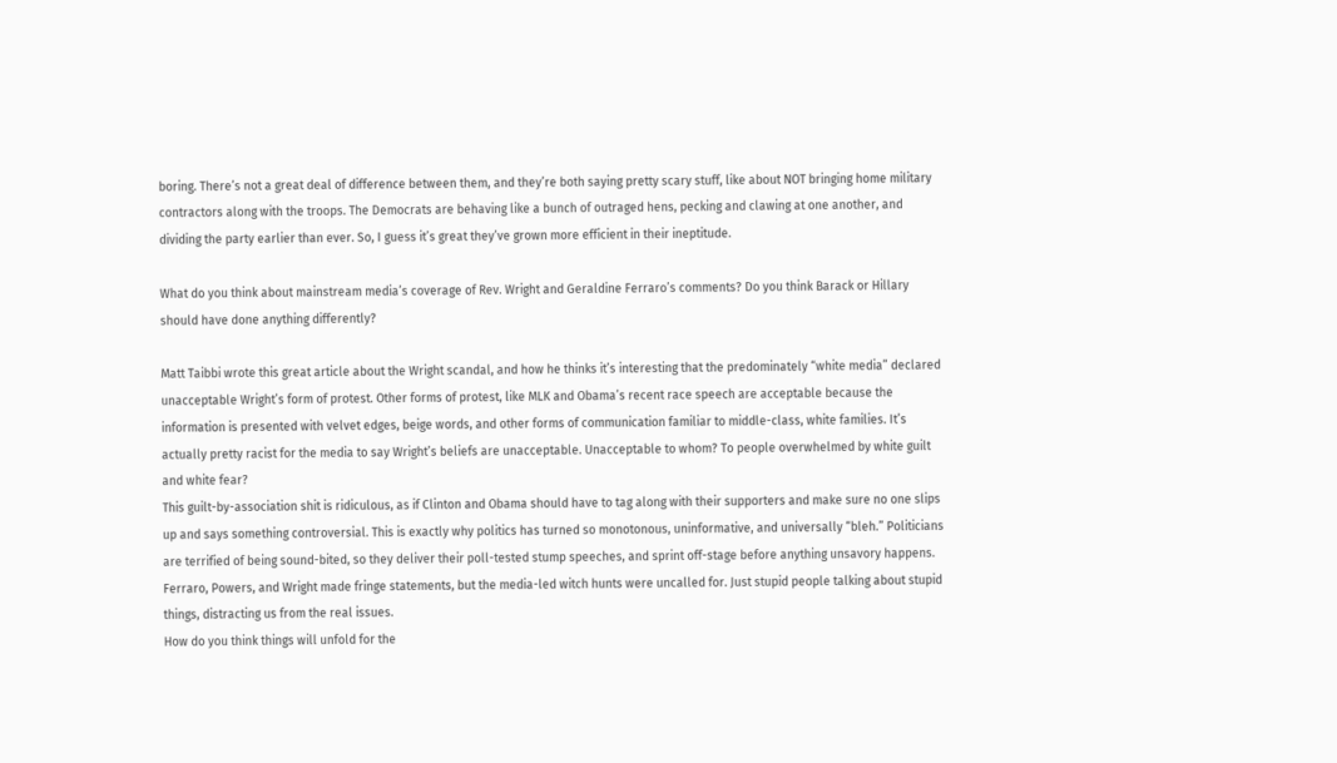boring. There’s not a great deal of difference between them, and they’re both saying pretty scary stuff, like about NOT bringing home military contractors along with the troops. The Democrats are behaving like a bunch of outraged hens, pecking and clawing at one another, and dividing the party earlier than ever. So, I guess it’s great they’ve grown more efficient in their ineptitude.

What do you think about mainstream media’s coverage of Rev. Wright and Geraldine Ferraro’s comments? Do you think Barack or Hillary should have done anything differently?

Matt Taibbi wrote this great article about the Wright scandal, and how he thinks it’s interesting that the predominately “white media” declared unacceptable Wright’s form of protest. Other forms of protest, like MLK and Obama’s recent race speech are acceptable because the information is presented with velvet edges, beige words, and other forms of communication familiar to middle-class, white families. It’s actually pretty racist for the media to say Wright’s beliefs are unacceptable. Unacceptable to whom? To people overwhelmed by white guilt and white fear?
This guilt-by-association shit is ridiculous, as if Clinton and Obama should have to tag along with their supporters and make sure no one slips up and says something controversial. This is exactly why politics has turned so monotonous, uninformative, and universally “bleh.” Politicians are terrified of being sound-bited, so they deliver their poll-tested stump speeches, and sprint off-stage before anything unsavory happens.
Ferraro, Powers, and Wright made fringe statements, but the media-led witch hunts were uncalled for. Just stupid people talking about stupid things, distracting us from the real issues.
How do you think things will unfold for the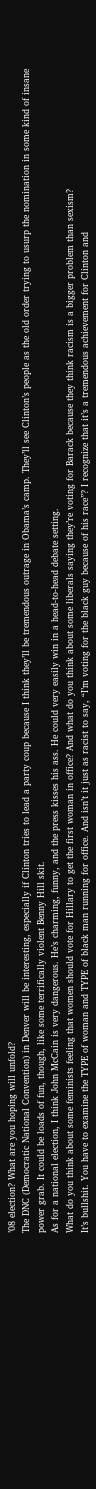’08 election? What are you hoping will unfold?
The DNC (Democratic National Convention) in Denver will be interesting, especially if Clinton tries to lead a party coup because I think they’ll be tremendous outrage in Obama’s camp. They’ll see Clinton’s people as the old order trying to usurp the nomination in some kind of insane power grab. It could be loads of fun, though, like some terrifically violent Benny Hill skit.
As for a national election, I think John McCain is very dangerous. He’s charming, funny, and the press kisses his ass. He could very easily win in a head-to-head debate setting.
What do you think about some feminists feeling that women should vote for Hillary to get the first woman in office? And what do you think about some liberals saying they’re voting for Barack because they think racism is a bigger problem than sexism?
It’s bullshit. You have to examine the TYPE of woman and TYPE of black man running for office. And isn’t it just as racist to say, “I’m voting for the black guy because of his race”? I recognize that it’s a tremendous achievement for Clinton and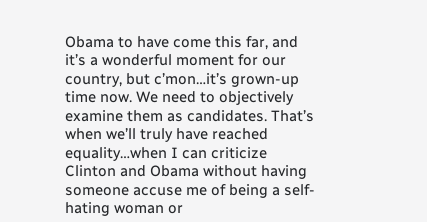Obama to have come this far, and it’s a wonderful moment for our country, but c’mon…it’s grown-up time now. We need to objectively examine them as candidates. That’s when we’ll truly have reached equality…when I can criticize Clinton and Obama without having someone accuse me of being a self-hating woman or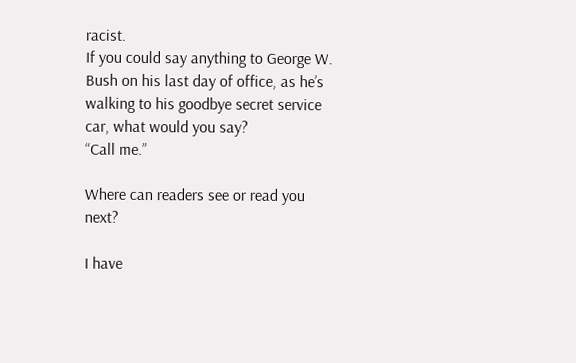racist.
If you could say anything to George W. Bush on his last day of office, as he’s walking to his goodbye secret service car, what would you say?
“Call me.”

Where can readers see or read you next?

I have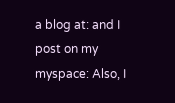a blog at: and I post on my myspace: Also, I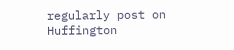regularly post on Huffington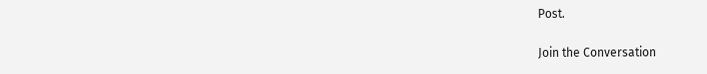Post.

Join the Conversation